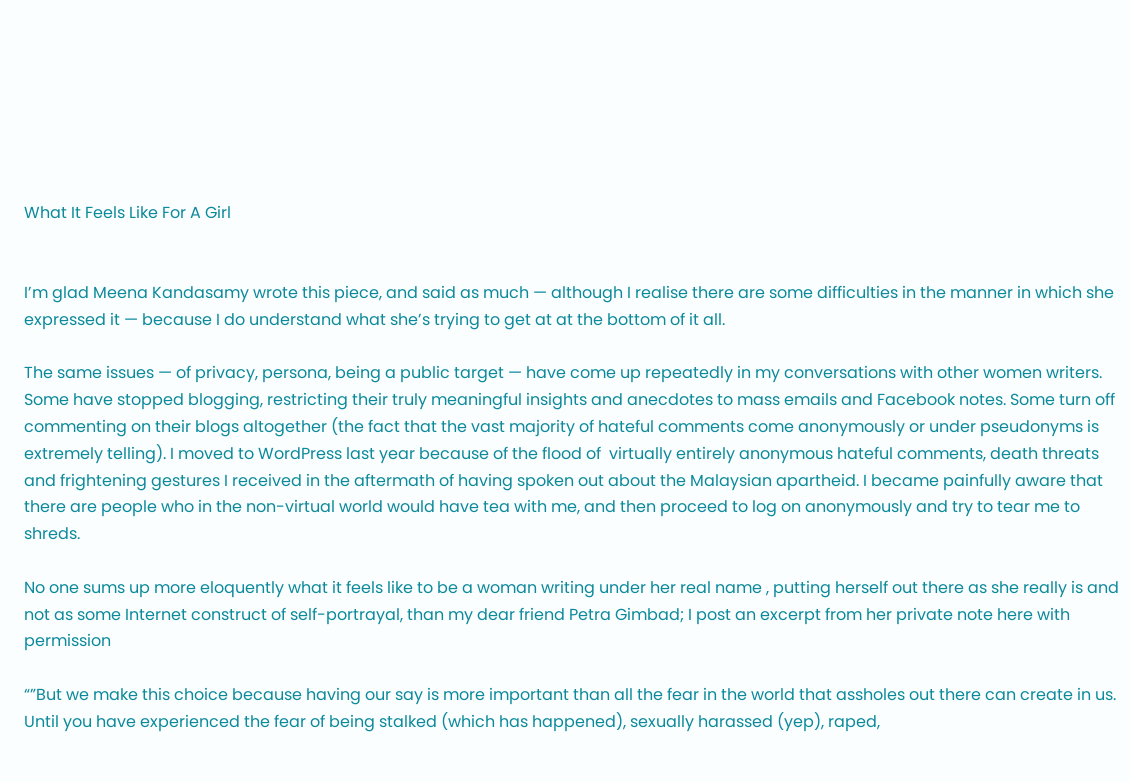What It Feels Like For A Girl


I’m glad Meena Kandasamy wrote this piece, and said as much — although I realise there are some difficulties in the manner in which she expressed it — because I do understand what she’s trying to get at at the bottom of it all.

The same issues — of privacy, persona, being a public target — have come up repeatedly in my conversations with other women writers. Some have stopped blogging, restricting their truly meaningful insights and anecdotes to mass emails and Facebook notes. Some turn off commenting on their blogs altogether (the fact that the vast majority of hateful comments come anonymously or under pseudonyms is extremely telling). I moved to WordPress last year because of the flood of  virtually entirely anonymous hateful comments, death threats and frightening gestures I received in the aftermath of having spoken out about the Malaysian apartheid. I became painfully aware that there are people who in the non-virtual world would have tea with me, and then proceed to log on anonymously and try to tear me to shreds.

No one sums up more eloquently what it feels like to be a woman writing under her real name , putting herself out there as she really is and not as some Internet construct of self-portrayal, than my dear friend Petra Gimbad; I post an excerpt from her private note here with permission

“”But we make this choice because having our say is more important than all the fear in the world that assholes out there can create in us. Until you have experienced the fear of being stalked (which has happened), sexually harassed (yep), raped,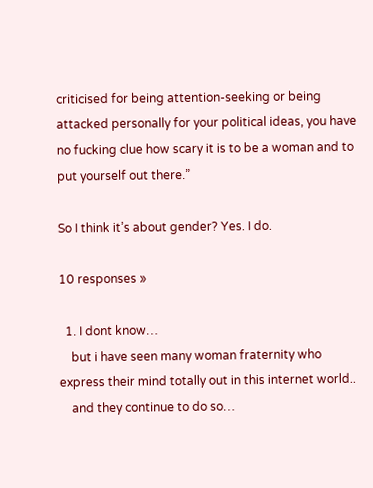criticised for being attention-seeking or being attacked personally for your political ideas, you have no fucking clue how scary it is to be a woman and to put yourself out there.”

So I think it’s about gender? Yes. I do.

10 responses »

  1. I dont know…
    but i have seen many woman fraternity who express their mind totally out in this internet world..
    and they continue to do so…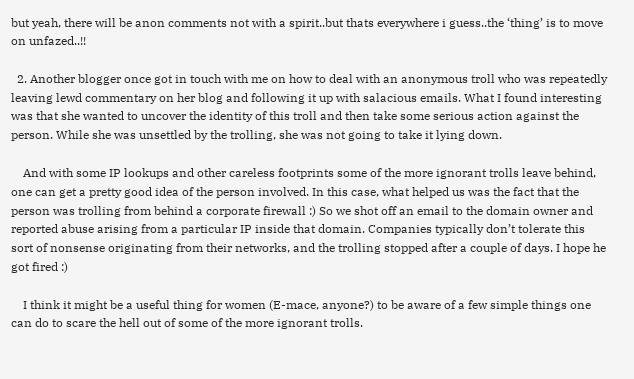but yeah, there will be anon comments not with a spirit..but thats everywhere i guess..the ‘thing’ is to move on unfazed..!!

  2. Another blogger once got in touch with me on how to deal with an anonymous troll who was repeatedly leaving lewd commentary on her blog and following it up with salacious emails. What I found interesting was that she wanted to uncover the identity of this troll and then take some serious action against the person. While she was unsettled by the trolling, she was not going to take it lying down.

    And with some IP lookups and other careless footprints some of the more ignorant trolls leave behind, one can get a pretty good idea of the person involved. In this case, what helped us was the fact that the person was trolling from behind a corporate firewall :) So we shot off an email to the domain owner and reported abuse arising from a particular IP inside that domain. Companies typically don’t tolerate this sort of nonsense originating from their networks, and the trolling stopped after a couple of days. I hope he got fired :)

    I think it might be a useful thing for women (E-mace, anyone?) to be aware of a few simple things one can do to scare the hell out of some of the more ignorant trolls.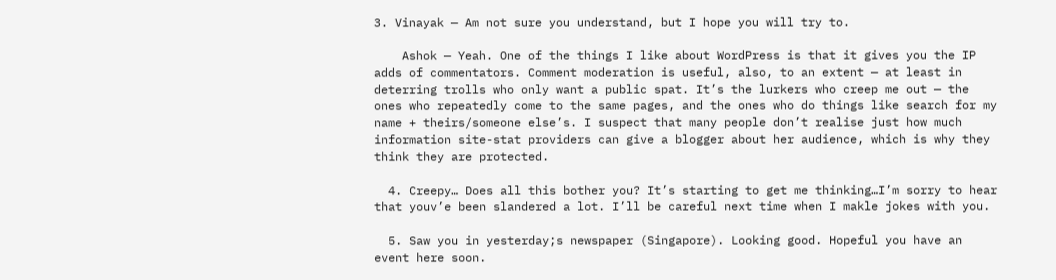3. Vinayak — Am not sure you understand, but I hope you will try to.

    Ashok — Yeah. One of the things I like about WordPress is that it gives you the IP adds of commentators. Comment moderation is useful, also, to an extent — at least in deterring trolls who only want a public spat. It’s the lurkers who creep me out — the ones who repeatedly come to the same pages, and the ones who do things like search for my name + theirs/someone else’s. I suspect that many people don’t realise just how much information site-stat providers can give a blogger about her audience, which is why they think they are protected.

  4. Creepy… Does all this bother you? It’s starting to get me thinking…I’m sorry to hear that youv’e been slandered a lot. I’ll be careful next time when I makle jokes with you.

  5. Saw you in yesterday;s newspaper (Singapore). Looking good. Hopeful you have an event here soon.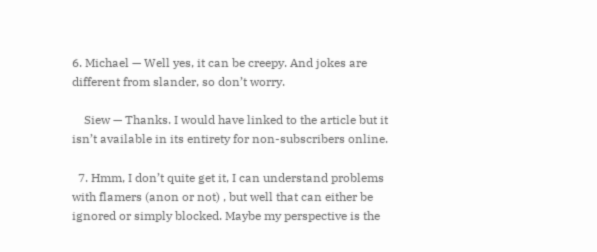6. Michael — Well yes, it can be creepy. And jokes are different from slander, so don’t worry.

    Siew — Thanks. I would have linked to the article but it isn’t available in its entirety for non-subscribers online.

  7. Hmm, I don’t quite get it, I can understand problems with flamers (anon or not) , but well that can either be ignored or simply blocked. Maybe my perspective is the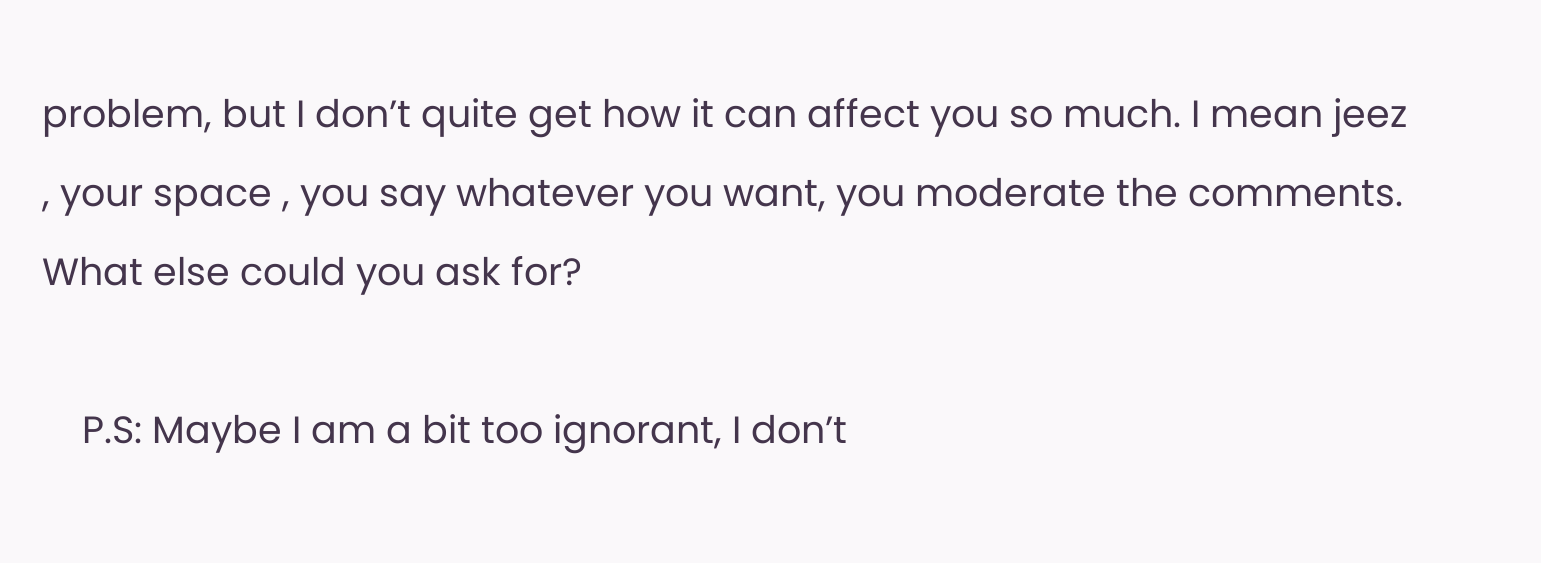problem, but I don’t quite get how it can affect you so much. I mean jeez , your space , you say whatever you want, you moderate the comments. What else could you ask for?

    P.S: Maybe I am a bit too ignorant, I don’t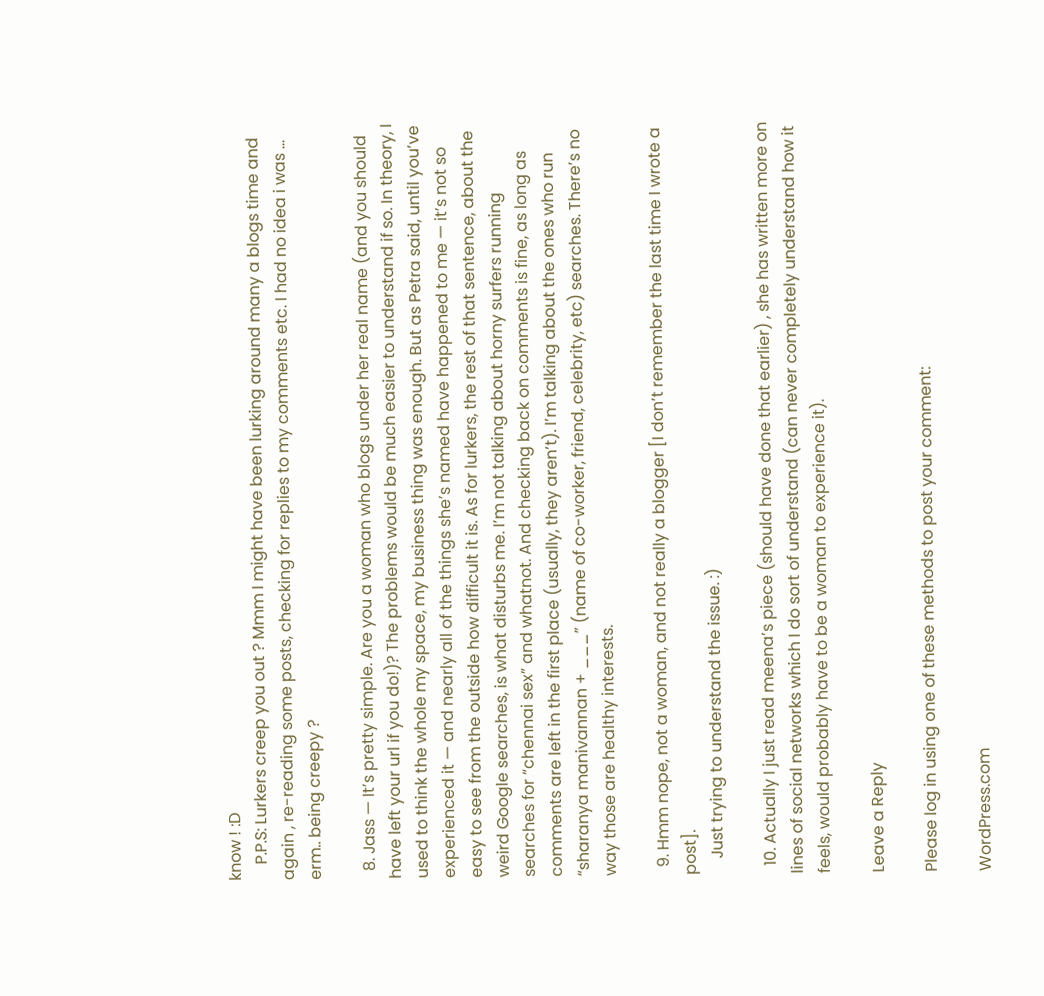know ! :D
    P.P.S: Lurkers creep you out ? Mmm I might have been lurking around many a blogs time and again , re-reading some posts, checking for replies to my comments etc. I had no idea i was … erm.. being creepy ?

  8. Jass — It’s pretty simple. Are you a woman who blogs under her real name (and you should have left your url if you do!)? The problems would be much easier to understand if so. In theory, I used to think the whole my space, my business thing was enough. But as Petra said, until you’ve experienced it — and nearly all of the things she’s named have happened to me — it’s not so easy to see from the outside how difficult it is. As for lurkers, the rest of that sentence, about the weird Google searches, is what disturbs me. I’m not talking about horny surfers running searches for “chennai sex” and whatnot. And checking back on comments is fine, as long as comments are left in the first place (usually, they aren’t). I’m talking about the ones who run “sharanya manivannan + ___” (name of co-worker, friend, celebrity, etc) searches. There’s no way those are healthy interests.

  9. Hmm nope, not a woman, and not really a blogger [I don’t remember the last time I wrote a post].
    Just trying to understand the issue. :)

  10. Actually I just read meena’s piece (should have done that earlier) , she has written more on lines of social networks which I do sort of understand (can never completely understand how it feels, would probably have to be a woman to experience it).

Leave a Reply

Please log in using one of these methods to post your comment:

WordPress.com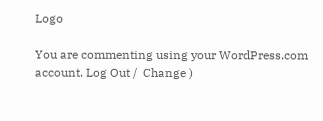Logo

You are commenting using your WordPress.com account. Log Out /  Change )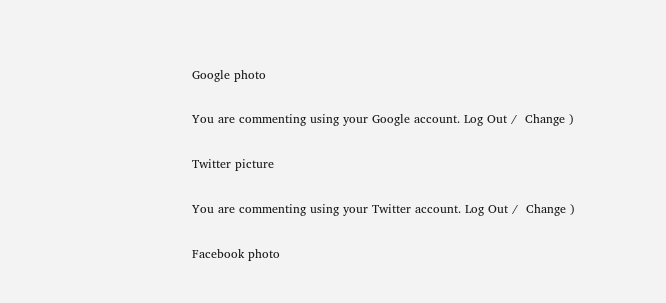Google photo

You are commenting using your Google account. Log Out /  Change )

Twitter picture

You are commenting using your Twitter account. Log Out /  Change )

Facebook photo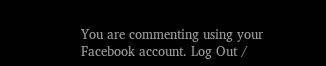You are commenting using your Facebook account. Log Out /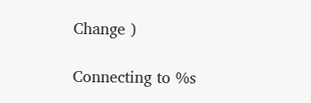Change )

Connecting to %s